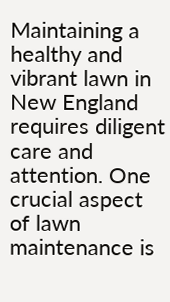Maintaining a healthy and vibrant lawn in New England requires diligent care and attention. One crucial aspect of lawn maintenance is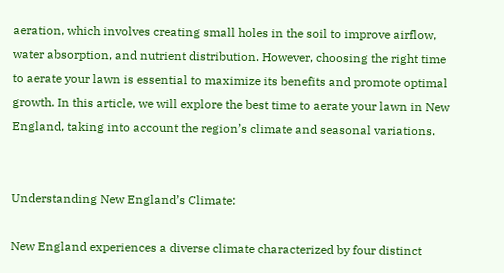aeration, which involves creating small holes in the soil to improve airflow, water absorption, and nutrient distribution. However, choosing the right time to aerate your lawn is essential to maximize its benefits and promote optimal growth. In this article, we will explore the best time to aerate your lawn in New England, taking into account the region’s climate and seasonal variations.


Understanding New England’s Climate:

New England experiences a diverse climate characterized by four distinct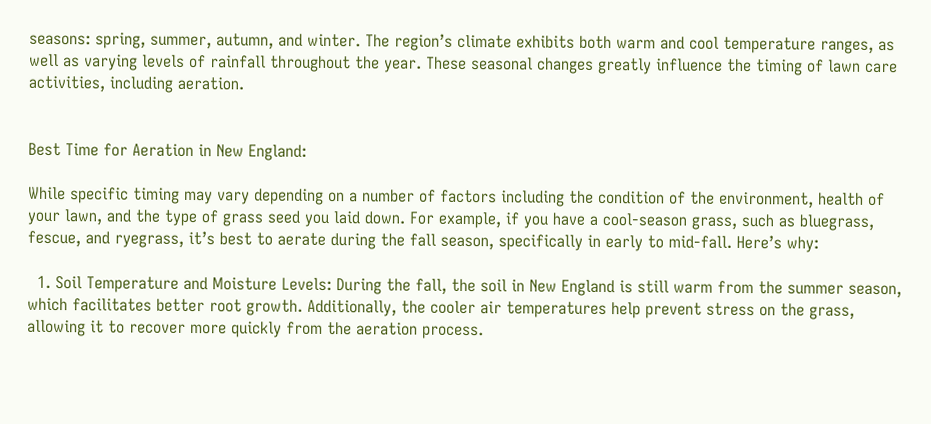seasons: spring, summer, autumn, and winter. The region’s climate exhibits both warm and cool temperature ranges, as well as varying levels of rainfall throughout the year. These seasonal changes greatly influence the timing of lawn care activities, including aeration.


Best Time for Aeration in New England:

While specific timing may vary depending on a number of factors including the condition of the environment, health of your lawn, and the type of grass seed you laid down. For example, if you have a cool-season grass, such as bluegrass, fescue, and ryegrass, it’s best to aerate during the fall season, specifically in early to mid-fall. Here’s why:

  1. Soil Temperature and Moisture Levels: During the fall, the soil in New England is still warm from the summer season, which facilitates better root growth. Additionally, the cooler air temperatures help prevent stress on the grass, allowing it to recover more quickly from the aeration process.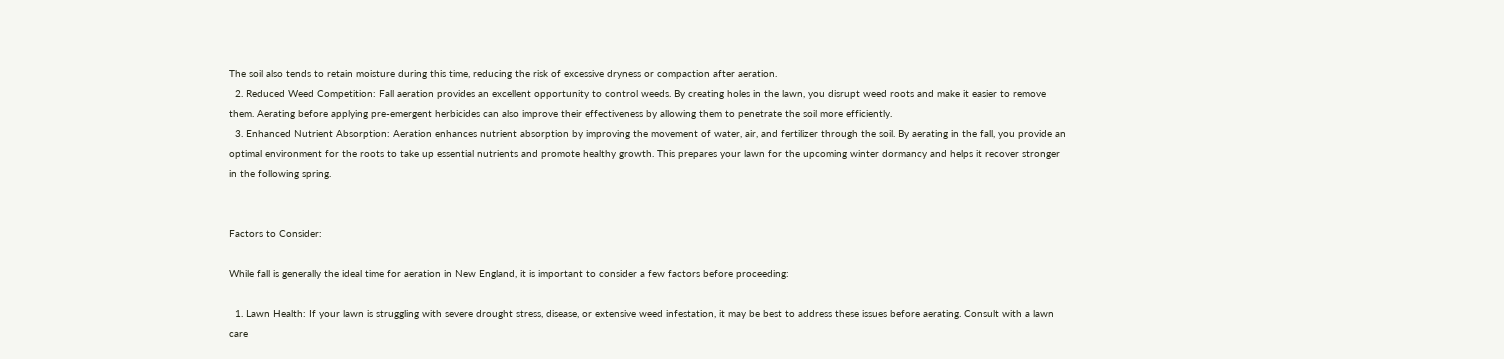The soil also tends to retain moisture during this time, reducing the risk of excessive dryness or compaction after aeration.
  2. Reduced Weed Competition: Fall aeration provides an excellent opportunity to control weeds. By creating holes in the lawn, you disrupt weed roots and make it easier to remove them. Aerating before applying pre-emergent herbicides can also improve their effectiveness by allowing them to penetrate the soil more efficiently.
  3. Enhanced Nutrient Absorption: Aeration enhances nutrient absorption by improving the movement of water, air, and fertilizer through the soil. By aerating in the fall, you provide an optimal environment for the roots to take up essential nutrients and promote healthy growth. This prepares your lawn for the upcoming winter dormancy and helps it recover stronger in the following spring.


Factors to Consider:

While fall is generally the ideal time for aeration in New England, it is important to consider a few factors before proceeding:

  1. Lawn Health: If your lawn is struggling with severe drought stress, disease, or extensive weed infestation, it may be best to address these issues before aerating. Consult with a lawn care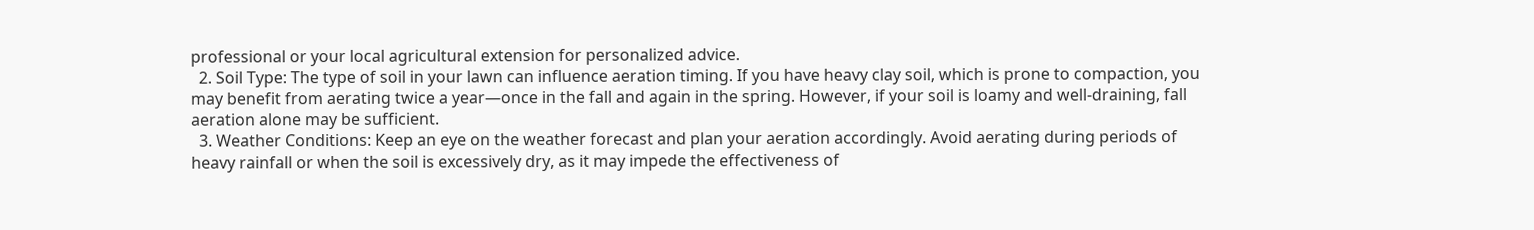professional or your local agricultural extension for personalized advice.
  2. Soil Type: The type of soil in your lawn can influence aeration timing. If you have heavy clay soil, which is prone to compaction, you may benefit from aerating twice a year—once in the fall and again in the spring. However, if your soil is loamy and well-draining, fall aeration alone may be sufficient.
  3. Weather Conditions: Keep an eye on the weather forecast and plan your aeration accordingly. Avoid aerating during periods of heavy rainfall or when the soil is excessively dry, as it may impede the effectiveness of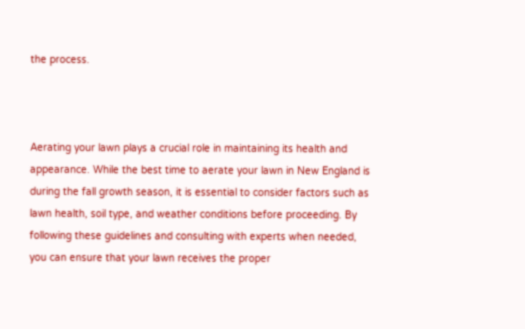the process.



Aerating your lawn plays a crucial role in maintaining its health and appearance. While the best time to aerate your lawn in New England is during the fall growth season, it is essential to consider factors such as lawn health, soil type, and weather conditions before proceeding. By following these guidelines and consulting with experts when needed, you can ensure that your lawn receives the proper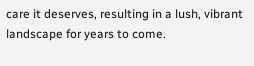care it deserves, resulting in a lush, vibrant landscape for years to come.